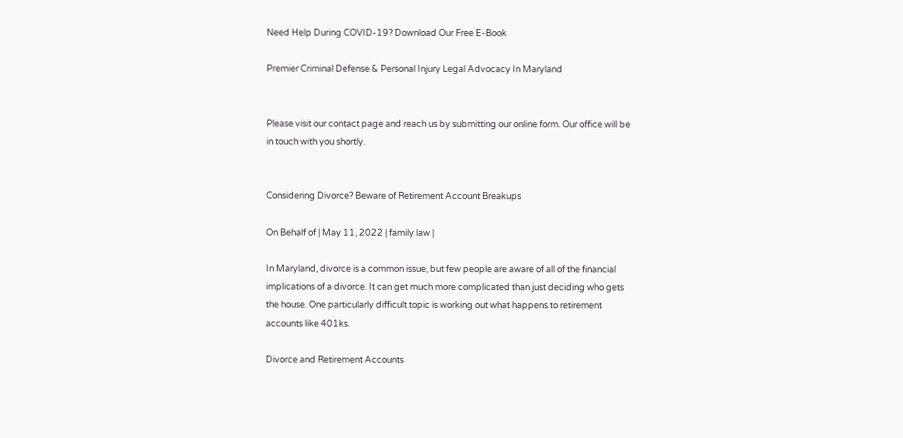Need Help During COVID-19? Download Our Free E-Book

Premier Criminal Defense & Personal Injury Legal Advocacy In Maryland


Please visit our contact page and reach us by submitting our online form. Our office will be in touch with you shortly.


Considering Divorce? Beware of Retirement Account Breakups

On Behalf of | May 11, 2022 | family law |

In Maryland, divorce is a common issue, but few people are aware of all of the financial implications of a divorce. It can get much more complicated than just deciding who gets the house. One particularly difficult topic is working out what happens to retirement accounts like 401ks.

Divorce and Retirement Accounts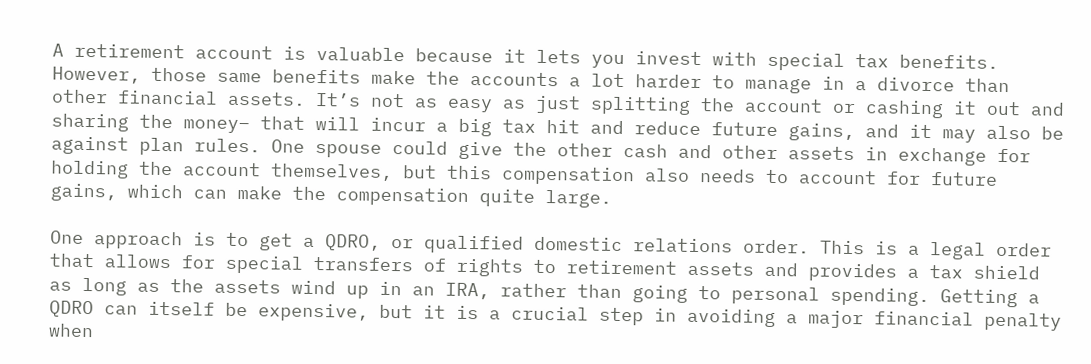A retirement account is valuable because it lets you invest with special tax benefits. However, those same benefits make the accounts a lot harder to manage in a divorce than other financial assets. It’s not as easy as just splitting the account or cashing it out and sharing the money– that will incur a big tax hit and reduce future gains, and it may also be against plan rules. One spouse could give the other cash and other assets in exchange for holding the account themselves, but this compensation also needs to account for future gains, which can make the compensation quite large.

One approach is to get a QDRO, or qualified domestic relations order. This is a legal order that allows for special transfers of rights to retirement assets and provides a tax shield as long as the assets wind up in an IRA, rather than going to personal spending. Getting a QDRO can itself be expensive, but it is a crucial step in avoiding a major financial penalty when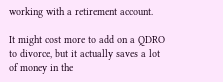working with a retirement account.

It might cost more to add on a QDRO to divorce, but it actually saves a lot of money in the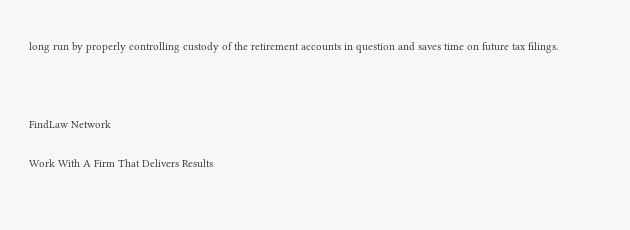long run by properly controlling custody of the retirement accounts in question and saves time on future tax filings.



FindLaw Network

Work With A Firm That Delivers Results